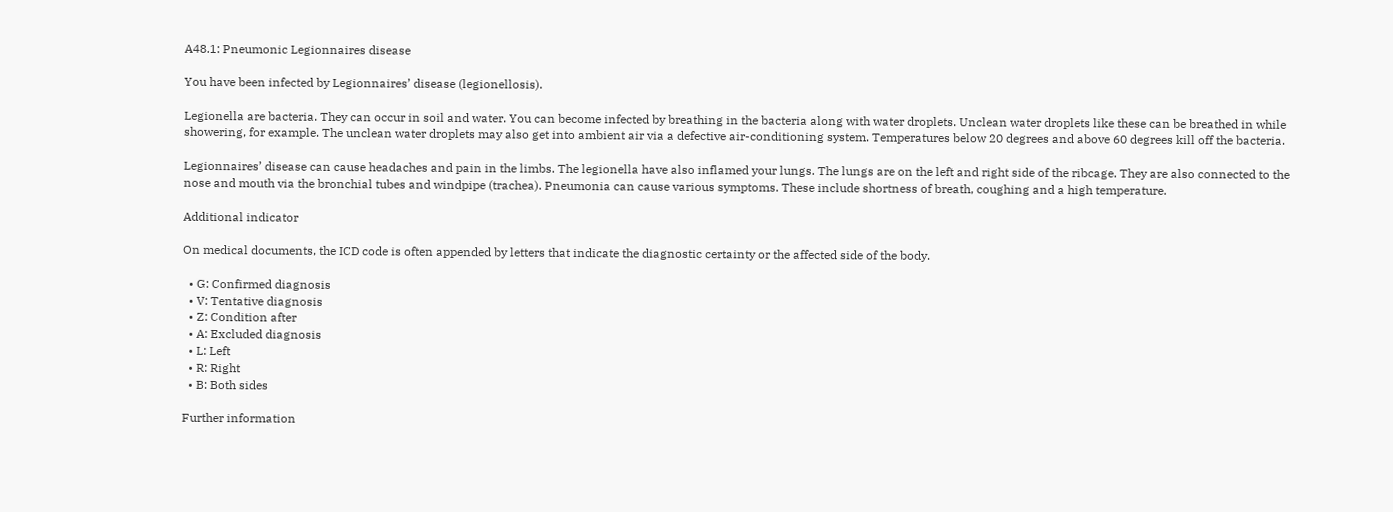A48.1: Pneumonic Legionnaires disease

You have been infected by Legionnaires’ disease (legionellosis).

Legionella are bacteria. They can occur in soil and water. You can become infected by breathing in the bacteria along with water droplets. Unclean water droplets like these can be breathed in while showering, for example. The unclean water droplets may also get into ambient air via a defective air-conditioning system. Temperatures below 20 degrees and above 60 degrees kill off the bacteria.

Legionnaires’ disease can cause headaches and pain in the limbs. The legionella have also inflamed your lungs. The lungs are on the left and right side of the ribcage. They are also connected to the nose and mouth via the bronchial tubes and windpipe (trachea). Pneumonia can cause various symptoms. These include shortness of breath, coughing and a high temperature.

Additional indicator

On medical documents, the ICD code is often appended by letters that indicate the diagnostic certainty or the affected side of the body.

  • G: Confirmed diagnosis
  • V: Tentative diagnosis
  • Z: Condition after
  • A: Excluded diagnosis
  • L: Left
  • R: Right
  • B: Both sides

Further information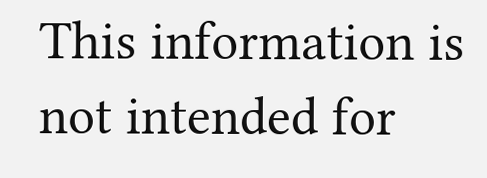This information is not intended for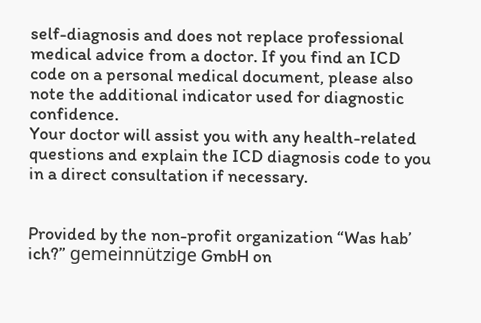self-diagnosis and does not replace professional medical advice from a doctor. If you find an ICD code on a personal medical document, please also note the additional indicator used for diagnostic confidence.
Your doctor will assist you with any health-related questions and explain the ICD diagnosis code to you in a direct consultation if necessary.


Provided by the non-profit organization “Was hab’ ich?” gemeinnützige GmbH on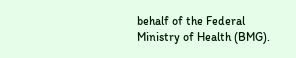behalf of the Federal Ministry of Health (BMG).